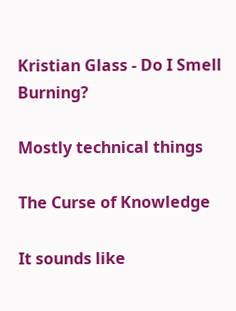Kristian Glass - Do I Smell Burning?

Mostly technical things

The Curse of Knowledge

It sounds like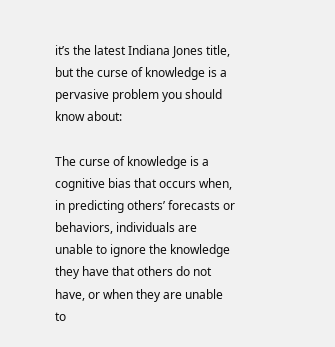it’s the latest Indiana Jones title, but the curse of knowledge is a pervasive problem you should know about:

The curse of knowledge is a cognitive bias that occurs when, in predicting others’ forecasts or behaviors, individuals are unable to ignore the knowledge they have that others do not have, or when they are unable to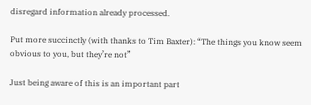disregard information already processed.

Put more succinctly (with thanks to Tim Baxter): “The things you know seem obvious to you, but they’re not”

Just being aware of this is an important part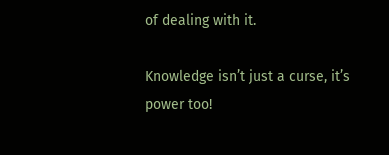of dealing with it.

Knowledge isn’t just a curse, it’s power too!